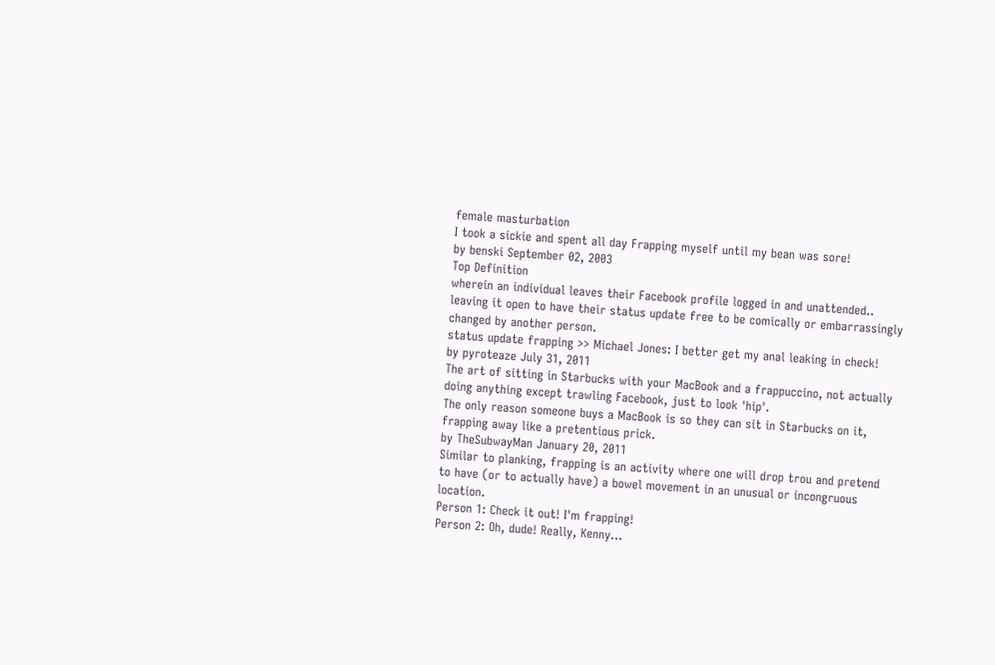female masturbation
I took a sickie and spent all day Frapping myself until my bean was sore!
by benski September 02, 2003
Top Definition
wherein an individual leaves their Facebook profile logged in and unattended.. leaving it open to have their status update free to be comically or embarrassingly changed by another person.
status update frapping >> Michael Jones: I better get my anal leaking in check!
by pyroteaze July 31, 2011
The art of sitting in Starbucks with your MacBook and a frappuccino, not actually doing anything except trawling Facebook, just to look 'hip'.
The only reason someone buys a MacBook is so they can sit in Starbucks on it, frapping away like a pretentious prick.
by TheSubwayMan January 20, 2011
Similar to planking, frapping is an activity where one will drop trou and pretend to have (or to actually have) a bowel movement in an unusual or incongruous location.
Person 1: Check it out! I'm frapping!
Person 2: Oh, dude! Really, Kenny...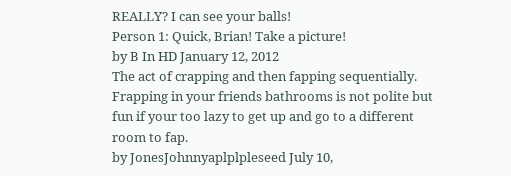REALLY? I can see your balls!
Person 1: Quick, Brian! Take a picture!
by B In HD January 12, 2012
The act of crapping and then fapping sequentially.
Frapping in your friends bathrooms is not polite but fun if your too lazy to get up and go to a different room to fap.
by JonesJohnnyaplplpleseed July 10,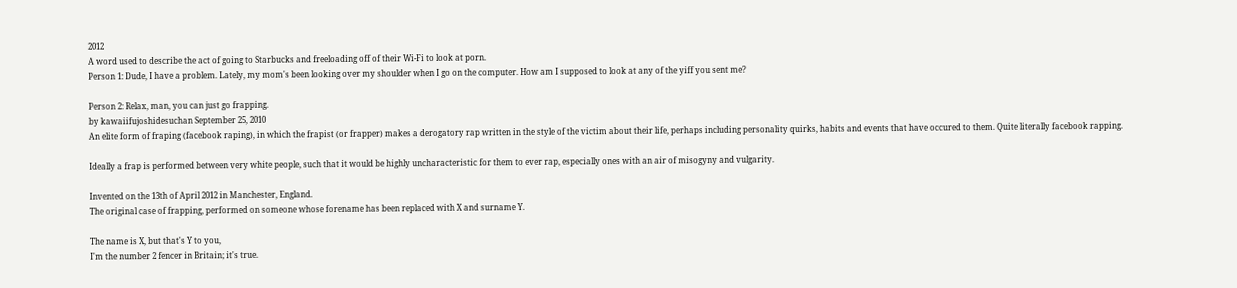2012
A word used to describe the act of going to Starbucks and freeloading off of their Wi-Fi to look at porn.
Person 1: Dude, I have a problem. Lately, my mom's been looking over my shoulder when I go on the computer. How am I supposed to look at any of the yiff you sent me?

Person 2: Relax, man, you can just go frapping.
by kawaiifujoshidesuchan September 25, 2010
An elite form of fraping (facebook raping), in which the frapist (or frapper) makes a derogatory rap written in the style of the victim about their life, perhaps including personality quirks, habits and events that have occured to them. Quite literally facebook rapping.

Ideally a frap is performed between very white people, such that it would be highly uncharacteristic for them to ever rap, especially ones with an air of misogyny and vulgarity.

Invented on the 13th of April 2012 in Manchester, England.
The original case of frapping, performed on someone whose forename has been replaced with X and surname Y.

The name is X, but that's Y to you,
I'm the number 2 fencer in Britain; it's true.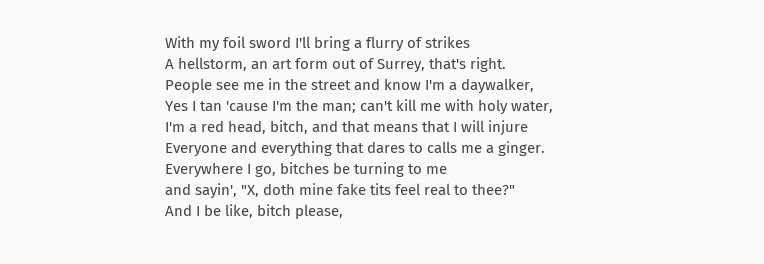With my foil sword I'll bring a flurry of strikes
A hellstorm, an art form out of Surrey, that's right.
People see me in the street and know I'm a daywalker,
Yes I tan 'cause I'm the man; can't kill me with holy water,
I'm a red head, bitch, and that means that I will injure
Everyone and everything that dares to calls me a ginger.
Everywhere I go, bitches be turning to me
and sayin', "X, doth mine fake tits feel real to thee?"
And I be like, bitch please,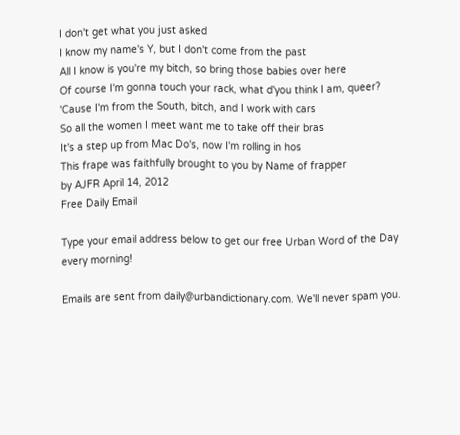I don't get what you just asked
I know my name's Y, but I don't come from the past
All I know is you're my bitch, so bring those babies over here
Of course I'm gonna touch your rack, what d'you think I am, queer?
'Cause I'm from the South, bitch, and I work with cars
So all the women I meet want me to take off their bras
It's a step up from Mac Do's, now I'm rolling in hos
This frape was faithfully brought to you by Name of frapper
by AJFR April 14, 2012
Free Daily Email

Type your email address below to get our free Urban Word of the Day every morning!

Emails are sent from daily@urbandictionary.com. We'll never spam you.